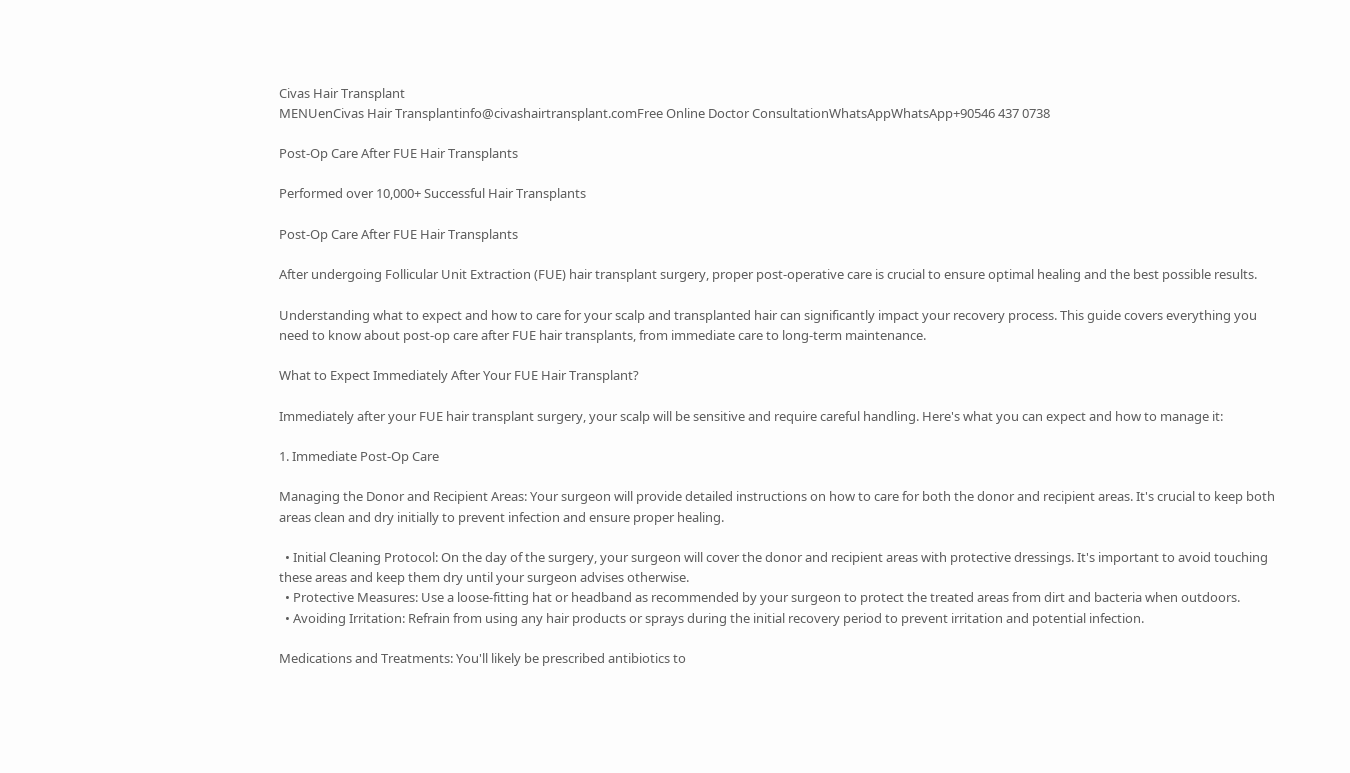Civas Hair Transplant
MENUenCivas Hair Transplantinfo@civashairtransplant.comFree Online Doctor ConsultationWhatsAppWhatsApp+90546 437 0738

Post-Op Care After FUE Hair Transplants

Performed over 10,000+ Successful Hair Transplants

Post-Op Care After FUE Hair Transplants

After undergoing Follicular Unit Extraction (FUE) hair transplant surgery, proper post-operative care is crucial to ensure optimal healing and the best possible results.

Understanding what to expect and how to care for your scalp and transplanted hair can significantly impact your recovery process. This guide covers everything you need to know about post-op care after FUE hair transplants, from immediate care to long-term maintenance.

What to Expect Immediately After Your FUE Hair Transplant?

Immediately after your FUE hair transplant surgery, your scalp will be sensitive and require careful handling. Here's what you can expect and how to manage it:

1. Immediate Post-Op Care

Managing the Donor and Recipient Areas: Your surgeon will provide detailed instructions on how to care for both the donor and recipient areas. It's crucial to keep both areas clean and dry initially to prevent infection and ensure proper healing.

  • Initial Cleaning Protocol: On the day of the surgery, your surgeon will cover the donor and recipient areas with protective dressings. It's important to avoid touching these areas and keep them dry until your surgeon advises otherwise.
  • Protective Measures: Use a loose-fitting hat or headband as recommended by your surgeon to protect the treated areas from dirt and bacteria when outdoors.
  • Avoiding Irritation: Refrain from using any hair products or sprays during the initial recovery period to prevent irritation and potential infection.

Medications and Treatments: You'll likely be prescribed antibiotics to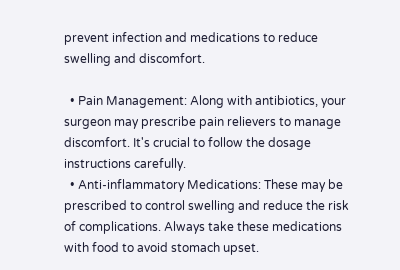prevent infection and medications to reduce swelling and discomfort.

  • Pain Management: Along with antibiotics, your surgeon may prescribe pain relievers to manage discomfort. It's crucial to follow the dosage instructions carefully.
  • Anti-inflammatory Medications: These may be prescribed to control swelling and reduce the risk of complications. Always take these medications with food to avoid stomach upset.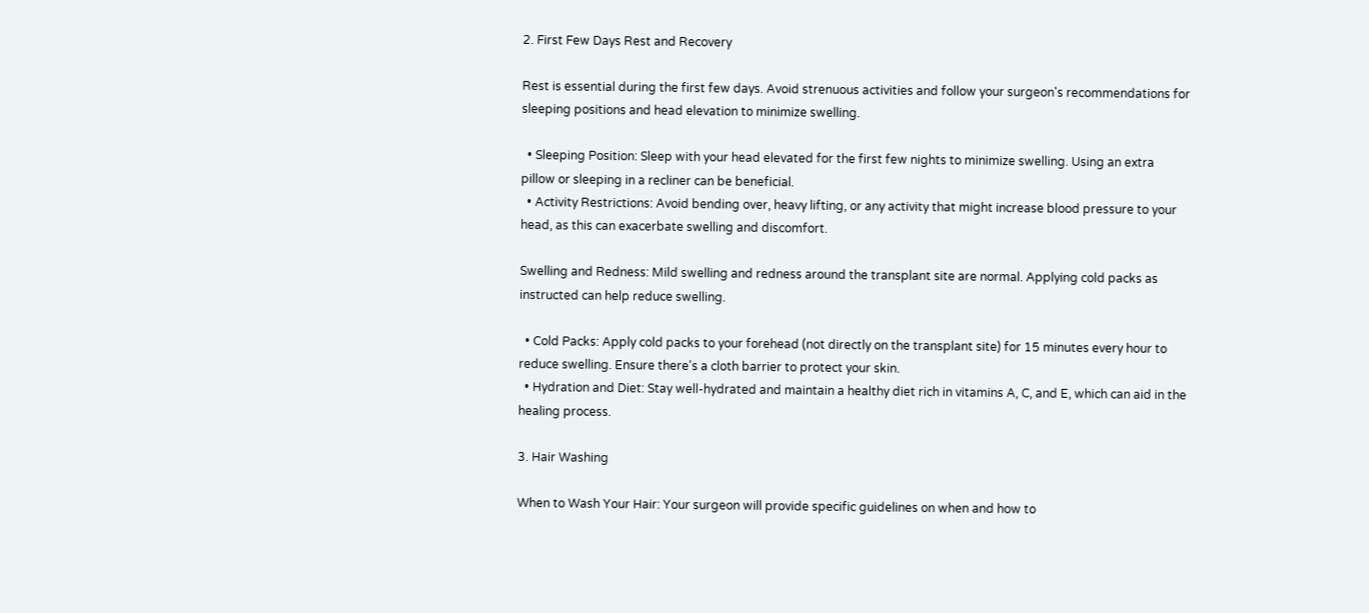2. First Few Days Rest and Recovery

Rest is essential during the first few days. Avoid strenuous activities and follow your surgeon's recommendations for sleeping positions and head elevation to minimize swelling.

  • Sleeping Position: Sleep with your head elevated for the first few nights to minimize swelling. Using an extra pillow or sleeping in a recliner can be beneficial.
  • Activity Restrictions: Avoid bending over, heavy lifting, or any activity that might increase blood pressure to your head, as this can exacerbate swelling and discomfort.

Swelling and Redness: Mild swelling and redness around the transplant site are normal. Applying cold packs as instructed can help reduce swelling.

  • Cold Packs: Apply cold packs to your forehead (not directly on the transplant site) for 15 minutes every hour to reduce swelling. Ensure there's a cloth barrier to protect your skin.
  • Hydration and Diet: Stay well-hydrated and maintain a healthy diet rich in vitamins A, C, and E, which can aid in the healing process.

3. Hair Washing

When to Wash Your Hair: Your surgeon will provide specific guidelines on when and how to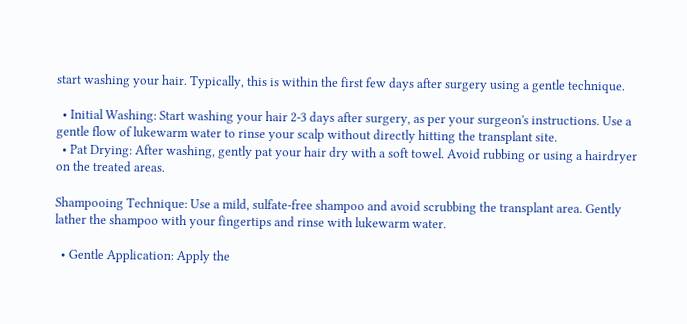start washing your hair. Typically, this is within the first few days after surgery using a gentle technique.

  • Initial Washing: Start washing your hair 2-3 days after surgery, as per your surgeon's instructions. Use a gentle flow of lukewarm water to rinse your scalp without directly hitting the transplant site.
  • Pat Drying: After washing, gently pat your hair dry with a soft towel. Avoid rubbing or using a hairdryer on the treated areas.

Shampooing Technique: Use a mild, sulfate-free shampoo and avoid scrubbing the transplant area. Gently lather the shampoo with your fingertips and rinse with lukewarm water.

  • Gentle Application: Apply the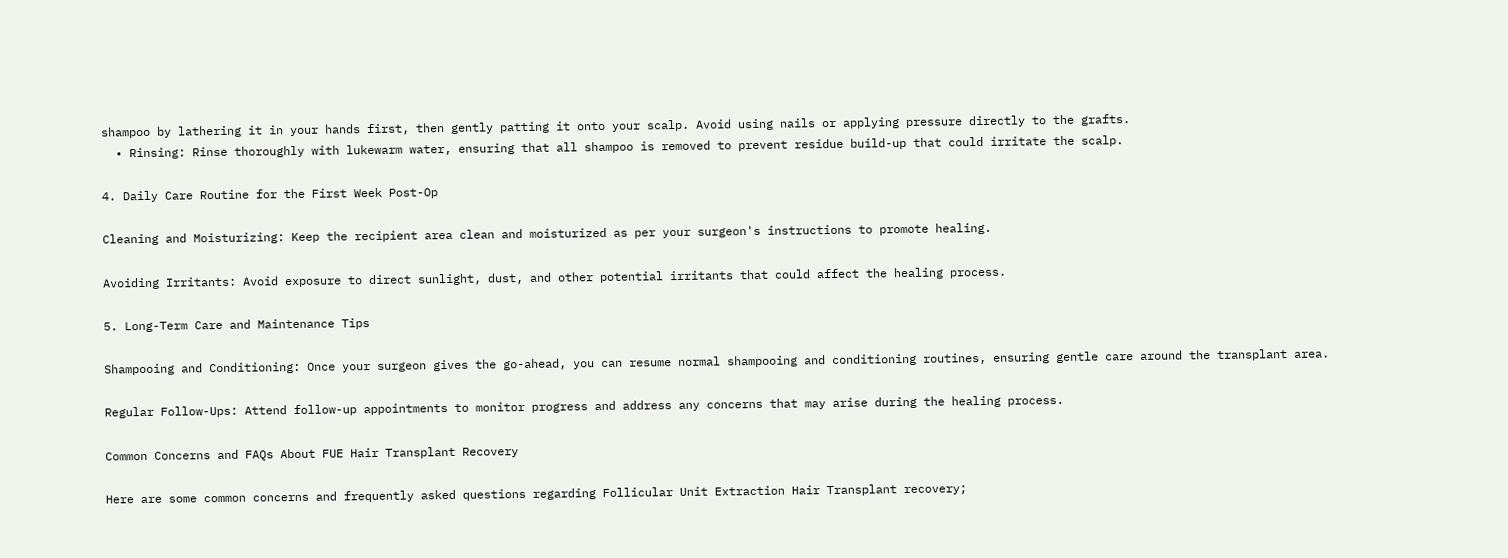shampoo by lathering it in your hands first, then gently patting it onto your scalp. Avoid using nails or applying pressure directly to the grafts.
  • Rinsing: Rinse thoroughly with lukewarm water, ensuring that all shampoo is removed to prevent residue build-up that could irritate the scalp.

4. Daily Care Routine for the First Week Post-Op

Cleaning and Moisturizing: Keep the recipient area clean and moisturized as per your surgeon's instructions to promote healing.

Avoiding Irritants: Avoid exposure to direct sunlight, dust, and other potential irritants that could affect the healing process.

5. Long-Term Care and Maintenance Tips

Shampooing and Conditioning: Once your surgeon gives the go-ahead, you can resume normal shampooing and conditioning routines, ensuring gentle care around the transplant area.

Regular Follow-Ups: Attend follow-up appointments to monitor progress and address any concerns that may arise during the healing process.

Common Concerns and FAQs About FUE Hair Transplant Recovery

Here are some common concerns and frequently asked questions regarding Follicular Unit Extraction Hair Transplant recovery;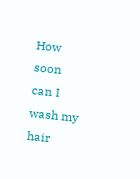How soon can I wash my hair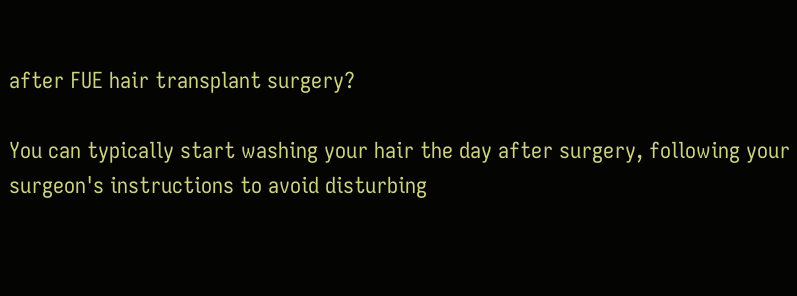after FUE hair transplant surgery?

You can typically start washing your hair the day after surgery, following your surgeon's instructions to avoid disturbing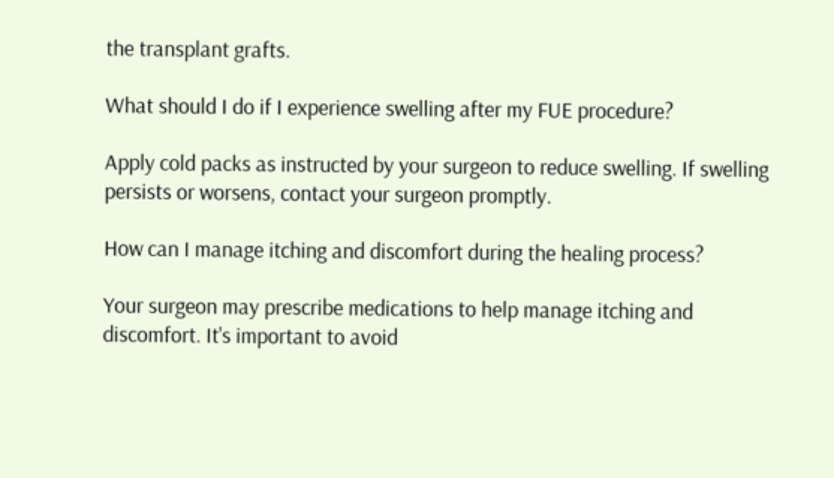the transplant grafts.

What should I do if I experience swelling after my FUE procedure?

Apply cold packs as instructed by your surgeon to reduce swelling. If swelling persists or worsens, contact your surgeon promptly.

How can I manage itching and discomfort during the healing process?

Your surgeon may prescribe medications to help manage itching and discomfort. It's important to avoid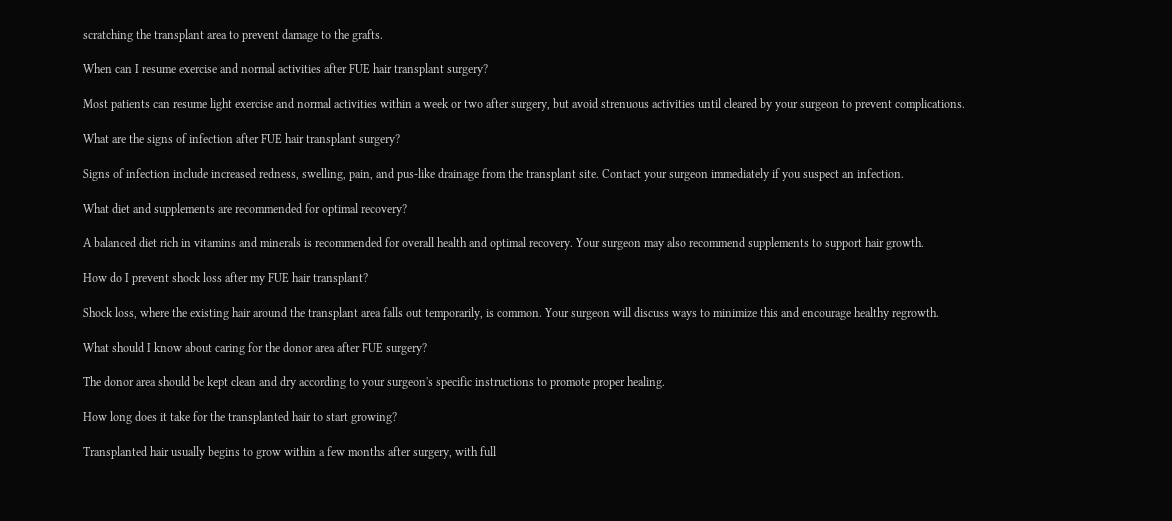scratching the transplant area to prevent damage to the grafts.

When can I resume exercise and normal activities after FUE hair transplant surgery?

Most patients can resume light exercise and normal activities within a week or two after surgery, but avoid strenuous activities until cleared by your surgeon to prevent complications.

What are the signs of infection after FUE hair transplant surgery?

Signs of infection include increased redness, swelling, pain, and pus-like drainage from the transplant site. Contact your surgeon immediately if you suspect an infection.

What diet and supplements are recommended for optimal recovery?

A balanced diet rich in vitamins and minerals is recommended for overall health and optimal recovery. Your surgeon may also recommend supplements to support hair growth.

How do I prevent shock loss after my FUE hair transplant?

Shock loss, where the existing hair around the transplant area falls out temporarily, is common. Your surgeon will discuss ways to minimize this and encourage healthy regrowth.

What should I know about caring for the donor area after FUE surgery?

The donor area should be kept clean and dry according to your surgeon's specific instructions to promote proper healing.

How long does it take for the transplanted hair to start growing?

Transplanted hair usually begins to grow within a few months after surgery, with full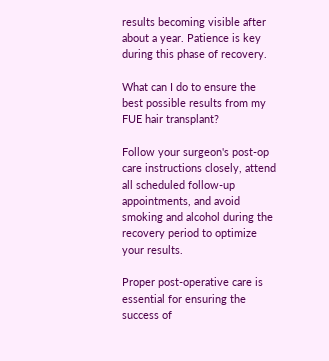results becoming visible after about a year. Patience is key during this phase of recovery.

What can I do to ensure the best possible results from my FUE hair transplant?

Follow your surgeon's post-op care instructions closely, attend all scheduled follow-up appointments, and avoid smoking and alcohol during the recovery period to optimize your results.

Proper post-operative care is essential for ensuring the success of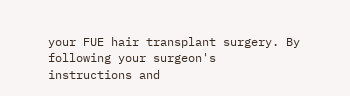your FUE hair transplant surgery. By following your surgeon's instructions and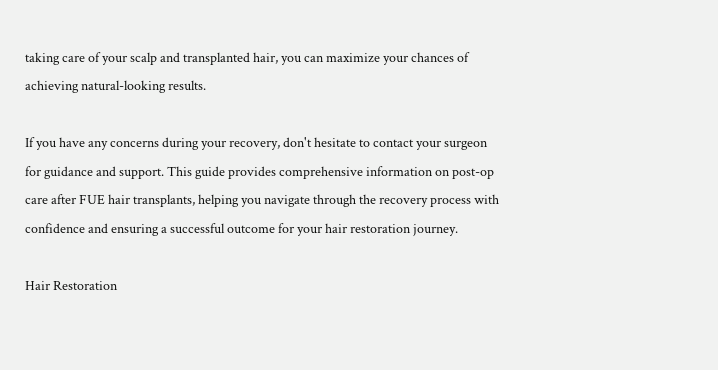taking care of your scalp and transplanted hair, you can maximize your chances of achieving natural-looking results.

If you have any concerns during your recovery, don't hesitate to contact your surgeon for guidance and support. This guide provides comprehensive information on post-op care after FUE hair transplants, helping you navigate through the recovery process with confidence and ensuring a successful outcome for your hair restoration journey.

Hair Restoration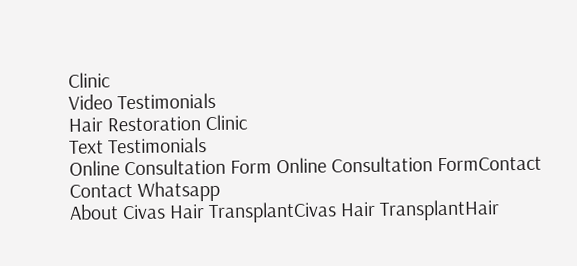Clinic
Video Testimonials
Hair Restoration Clinic
Text Testimonials
Online Consultation Form Online Consultation FormContact Contact Whatsapp
About Civas Hair TransplantCivas Hair TransplantHair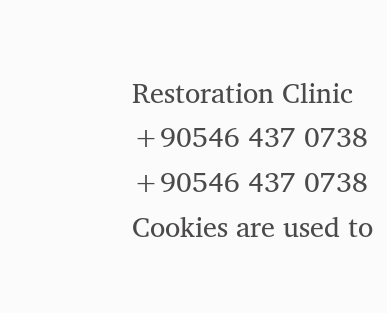Restoration Clinic
+90546 437 0738
+90546 437 0738
Cookies are used to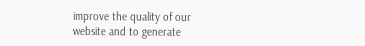improve the quality of our website and to generate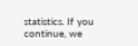statistics. If you continue, we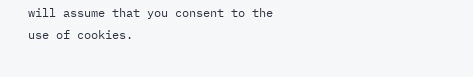will assume that you consent to the use of cookies.